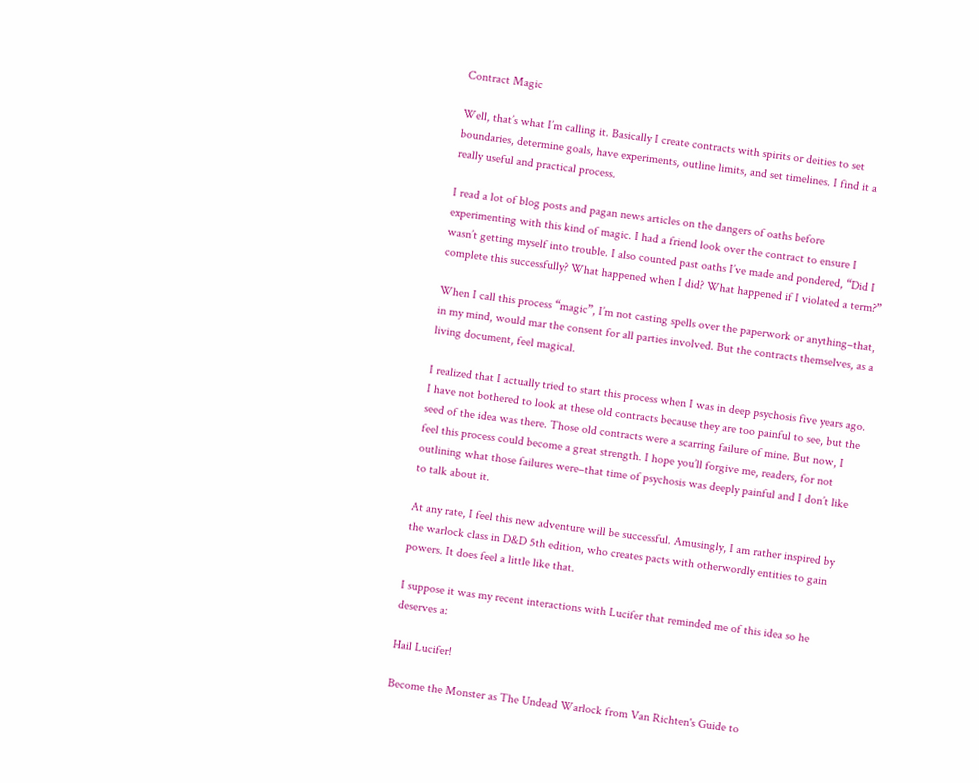Contract Magic

Well, that’s what I’m calling it. Basically I create contracts with spirits or deities to set boundaries, determine goals, have experiments, outline limits, and set timelines. I find it a really useful and practical process.

I read a lot of blog posts and pagan news articles on the dangers of oaths before experimenting with this kind of magic. I had a friend look over the contract to ensure I wasn’t getting myself into trouble. I also counted past oaths I’ve made and pondered, “Did I complete this successfully? What happened when I did? What happened if I violated a term?”

When I call this process “magic”, I’m not casting spells over the paperwork or anything–that, in my mind, would mar the consent for all parties involved. But the contracts themselves, as a living document, feel magical.

I realized that I actually tried to start this process when I was in deep psychosis five years ago. I have not bothered to look at these old contracts because they are too painful to see, but the seed of the idea was there. Those old contracts were a scarring failure of mine. But now, I feel this process could become a great strength. I hope you’ll forgive me, readers, for not outlining what those failures were–that time of psychosis was deeply painful and I don’t like to talk about it.

At any rate, I feel this new adventure will be successful. Amusingly, I am rather inspired by the warlock class in D&D 5th edition, who creates pacts with otherwordly entities to gain powers. It does feel a little like that.

I suppose it was my recent interactions with Lucifer that reminded me of this idea so he deserves a:

Hail Lucifer!

Become the Monster as The Undead Warlock from Van Richten's Guide to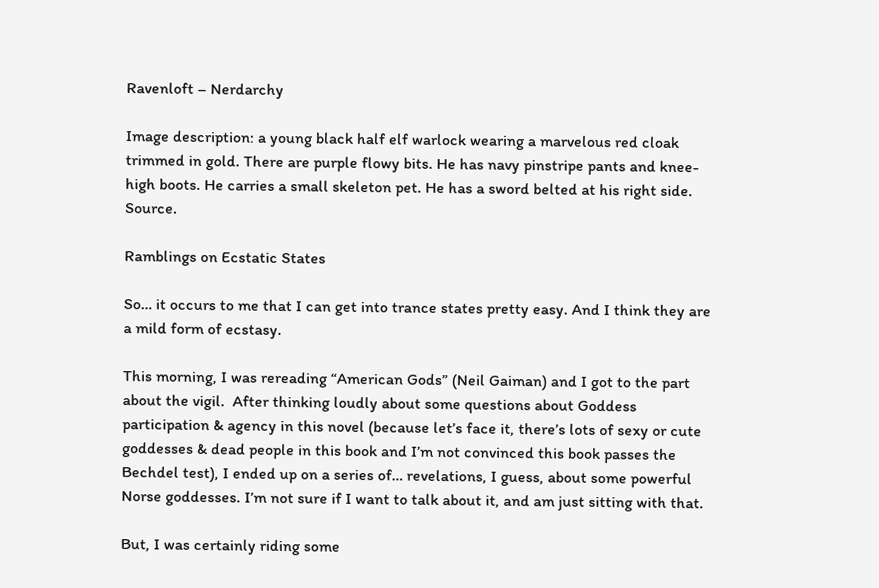Ravenloft – Nerdarchy

Image description: a young black half elf warlock wearing a marvelous red cloak trimmed in gold. There are purple flowy bits. He has navy pinstripe pants and knee-high boots. He carries a small skeleton pet. He has a sword belted at his right side. Source.

Ramblings on Ecstatic States

So… it occurs to me that I can get into trance states pretty easy. And I think they are a mild form of ecstasy.

This morning, I was rereading “American Gods” (Neil Gaiman) and I got to the part about the vigil.  After thinking loudly about some questions about Goddess participation & agency in this novel (because let’s face it, there’s lots of sexy or cute goddesses & dead people in this book and I’m not convinced this book passes the Bechdel test), I ended up on a series of… revelations, I guess, about some powerful Norse goddesses. I’m not sure if I want to talk about it, and am just sitting with that.

But, I was certainly riding some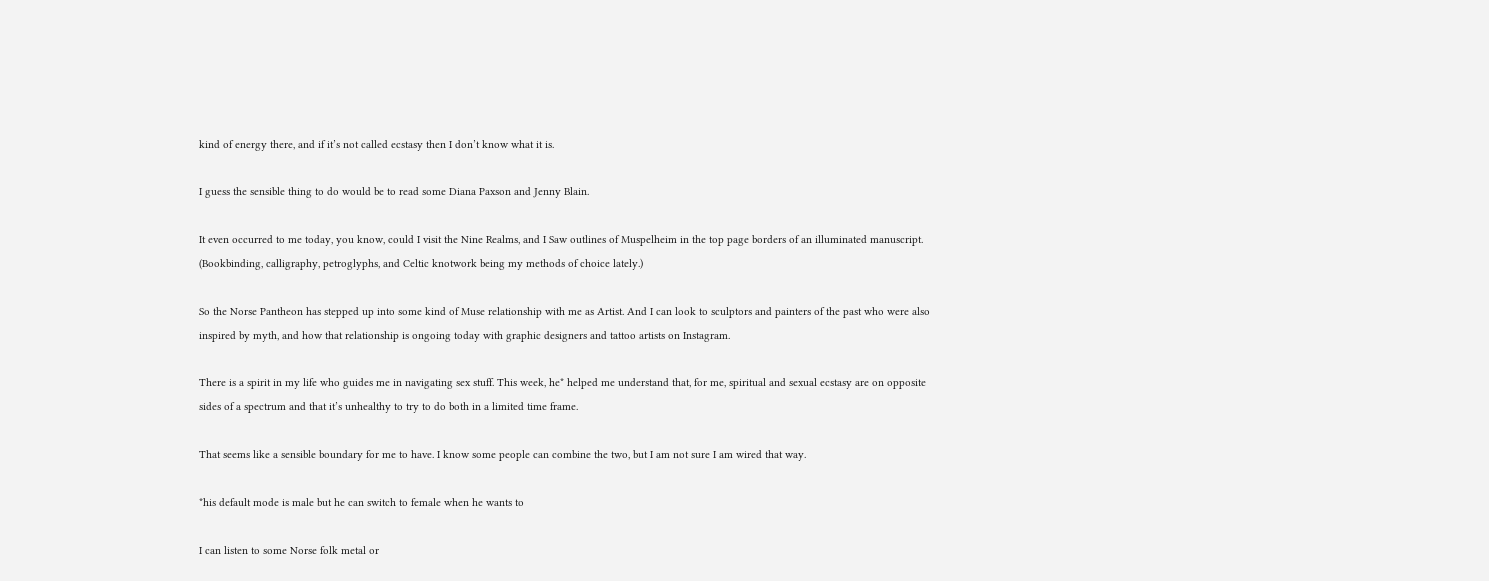kind of energy there, and if it’s not called ecstasy then I don’t know what it is.

I guess the sensible thing to do would be to read some Diana Paxson and Jenny Blain.

It even occurred to me today, you know, could I visit the Nine Realms, and I Saw outlines of Muspelheim in the top page borders of an illuminated manuscript. (Bookbinding, calligraphy, petroglyphs, and Celtic knotwork being my methods of choice lately.)

So the Norse Pantheon has stepped up into some kind of Muse relationship with me as Artist. And I can look to sculptors and painters of the past who were also inspired by myth, and how that relationship is ongoing today with graphic designers and tattoo artists on Instagram.

There is a spirit in my life who guides me in navigating sex stuff. This week, he* helped me understand that, for me, spiritual and sexual ecstasy are on opposite sides of a spectrum and that it’s unhealthy to try to do both in a limited time frame.

That seems like a sensible boundary for me to have. I know some people can combine the two, but I am not sure I am wired that way.

*his default mode is male but he can switch to female when he wants to

I can listen to some Norse folk metal or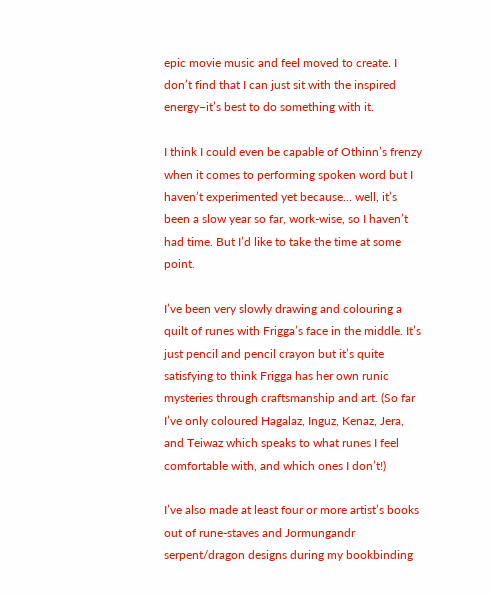epic movie music and feel moved to create. I don’t find that I can just sit with the inspired energy–it’s best to do something with it.

I think I could even be capable of Othinn’s frenzy when it comes to performing spoken word but I haven’t experimented yet because… well, it’s been a slow year so far, work-wise, so I haven’t had time. But I’d like to take the time at some point.

I’ve been very slowly drawing and colouring a quilt of runes with Frigga’s face in the middle. It’s just pencil and pencil crayon but it’s quite satisfying to think Frigga has her own runic mysteries through craftsmanship and art. (So far I’ve only coloured Hagalaz, Inguz, Kenaz, Jera, and Teiwaz which speaks to what runes I feel comfortable with, and which ones I don’t!)

I’ve also made at least four or more artist’s books out of rune-staves and Jormungandr serpent/dragon designs during my bookbinding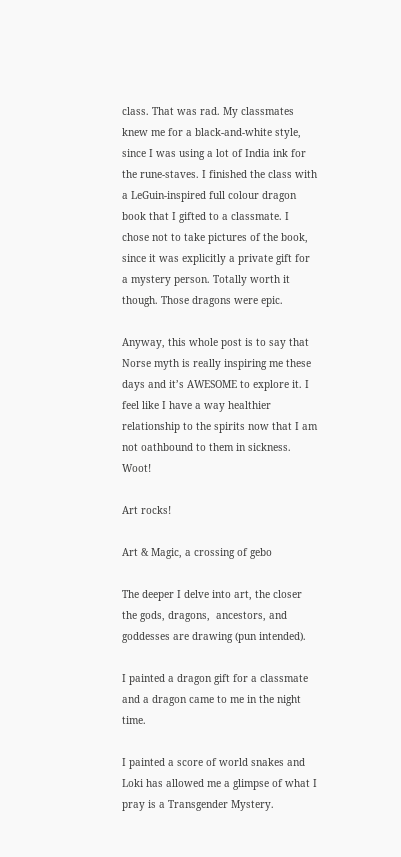class. That was rad. My classmates knew me for a black-and-white style, since I was using a lot of India ink for the rune-staves. I finished the class with a LeGuin-inspired full colour dragon book that I gifted to a classmate. I chose not to take pictures of the book, since it was explicitly a private gift for a mystery person. Totally worth it though. Those dragons were epic.

Anyway, this whole post is to say that Norse myth is really inspiring me these days and it’s AWESOME to explore it. I feel like I have a way healthier relationship to the spirits now that I am not oathbound to them in sickness. Woot!

Art rocks!

Art & Magic, a crossing of gebo

The deeper I delve into art, the closer the gods, dragons,  ancestors, and goddesses are drawing (pun intended).

I painted a dragon gift for a classmate and a dragon came to me in the night time.

I painted a score of world snakes and Loki has allowed me a glimpse of what I pray is a Transgender Mystery.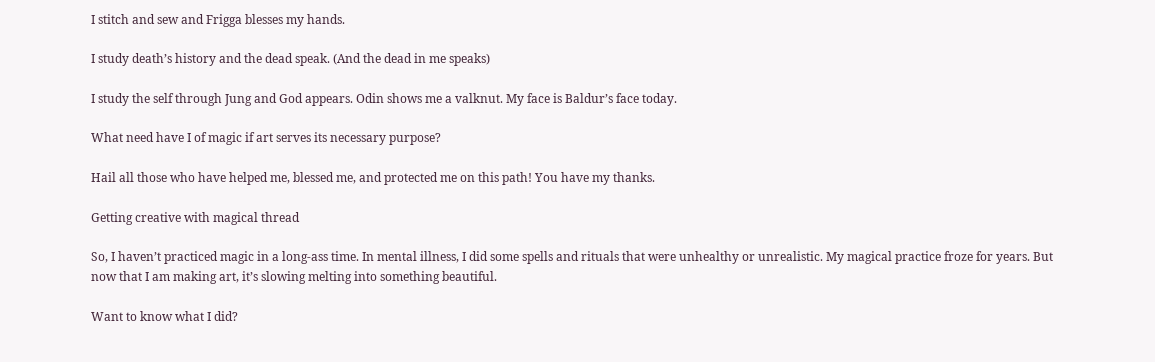I stitch and sew and Frigga blesses my hands.

I study death’s history and the dead speak. (And the dead in me speaks)

I study the self through Jung and God appears. Odin shows me a valknut. My face is Baldur’s face today.

What need have I of magic if art serves its necessary purpose?

Hail all those who have helped me, blessed me, and protected me on this path! You have my thanks.

Getting creative with magical thread

So, I haven’t practiced magic in a long-ass time. In mental illness, I did some spells and rituals that were unhealthy or unrealistic. My magical practice froze for years. But now that I am making art, it’s slowing melting into something beautiful.

Want to know what I did?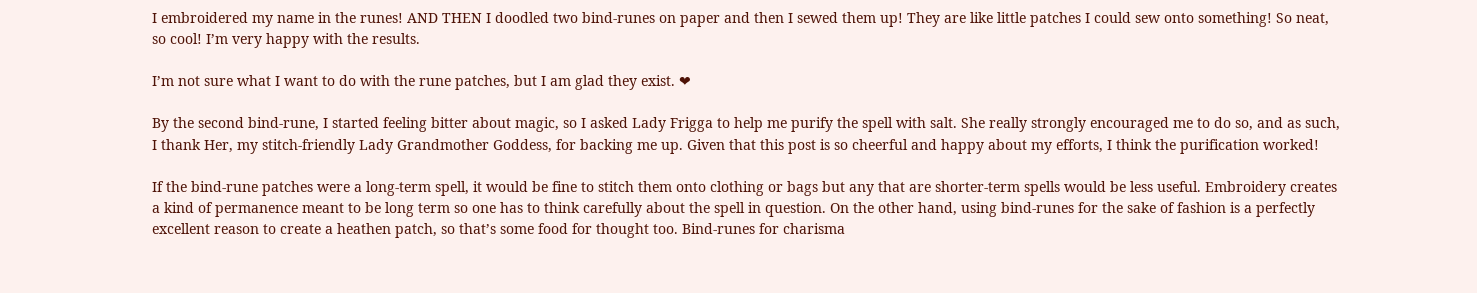I embroidered my name in the runes! AND THEN I doodled two bind-runes on paper and then I sewed them up! They are like little patches I could sew onto something! So neat, so cool! I’m very happy with the results.

I’m not sure what I want to do with the rune patches, but I am glad they exist. ❤

By the second bind-rune, I started feeling bitter about magic, so I asked Lady Frigga to help me purify the spell with salt. She really strongly encouraged me to do so, and as such, I thank Her, my stitch-friendly Lady Grandmother Goddess, for backing me up. Given that this post is so cheerful and happy about my efforts, I think the purification worked!

If the bind-rune patches were a long-term spell, it would be fine to stitch them onto clothing or bags but any that are shorter-term spells would be less useful. Embroidery creates a kind of permanence meant to be long term so one has to think carefully about the spell in question. On the other hand, using bind-runes for the sake of fashion is a perfectly excellent reason to create a heathen patch, so that’s some food for thought too. Bind-runes for charisma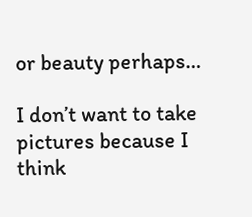or beauty perhaps…

I don’t want to take pictures because I think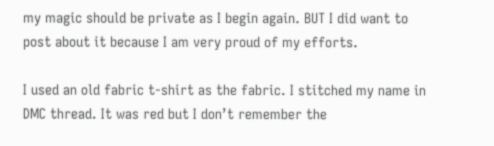my magic should be private as I begin again. BUT I did want to post about it because I am very proud of my efforts.

I used an old fabric t-shirt as the fabric. I stitched my name in DMC thread. It was red but I don’t remember the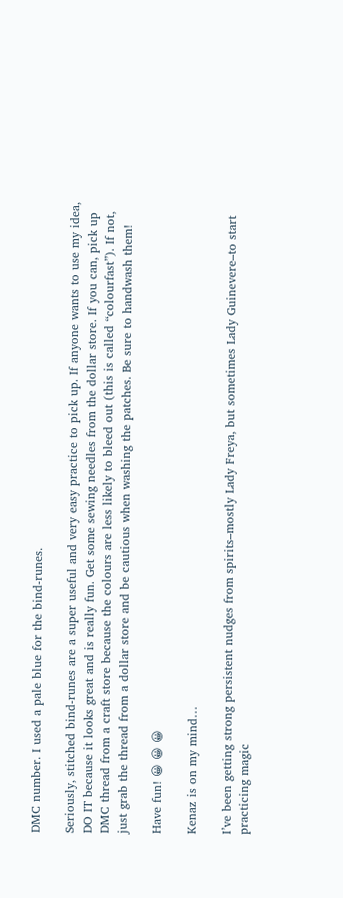DMC number. I used a pale blue for the bind-runes.

Seriously, stitched bind-runes are a super useful and very easy practice to pick up. If anyone wants to use my idea, DO IT because it looks great and is really fun. Get some sewing needles from the dollar store. If you can, pick up DMC thread from a craft store because the colours are less likely to bleed out (this is called “colourfast”). If not, just grab the thread from a dollar store and be cautious when washing the patches. Be sure to handwash them!

Have fun! 😀 😀 😀

Kenaz is on my mind…

I’ve been getting strong persistent nudges from spirits–mostly Lady Freya, but sometimes Lady Guinevere–to start practicing magic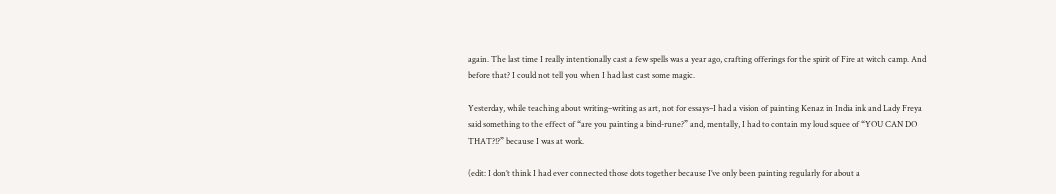again. The last time I really intentionally cast a few spells was a year ago, crafting offerings for the spirit of Fire at witch camp. And before that? I could not tell you when I had last cast some magic.

Yesterday, while teaching about writing–writing as art, not for essays–I had a vision of painting Kenaz in India ink and Lady Freya said something to the effect of “are you painting a bind-rune?” and, mentally, I had to contain my loud squee of “YOU CAN DO THAT?!?” because I was at work.

(edit: I don’t think I had ever connected those dots together because I’ve only been painting regularly for about a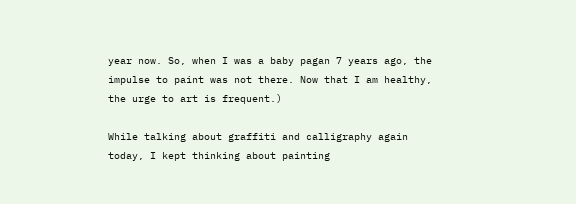year now. So, when I was a baby pagan 7 years ago, the impulse to paint was not there. Now that I am healthy, the urge to art is frequent.)

While talking about graffiti and calligraphy again today, I kept thinking about painting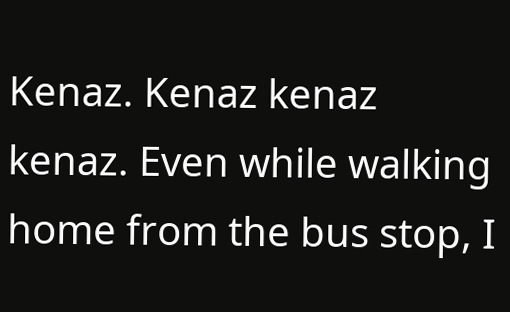Kenaz. Kenaz kenaz kenaz. Even while walking home from the bus stop, I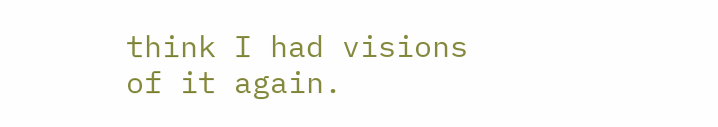think I had visions of it again.